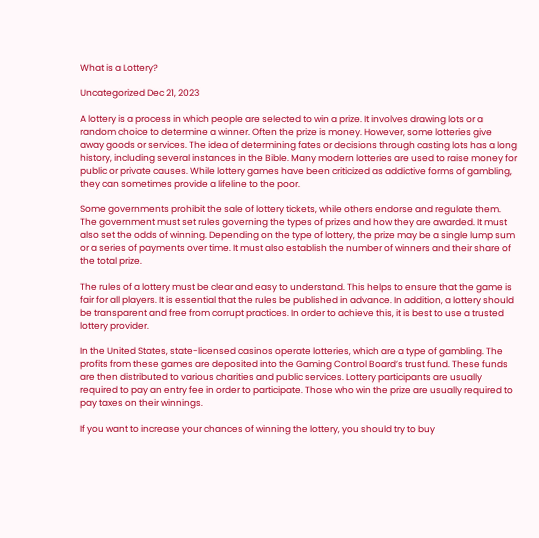What is a Lottery?

Uncategorized Dec 21, 2023

A lottery is a process in which people are selected to win a prize. It involves drawing lots or a random choice to determine a winner. Often the prize is money. However, some lotteries give away goods or services. The idea of determining fates or decisions through casting lots has a long history, including several instances in the Bible. Many modern lotteries are used to raise money for public or private causes. While lottery games have been criticized as addictive forms of gambling, they can sometimes provide a lifeline to the poor.

Some governments prohibit the sale of lottery tickets, while others endorse and regulate them. The government must set rules governing the types of prizes and how they are awarded. It must also set the odds of winning. Depending on the type of lottery, the prize may be a single lump sum or a series of payments over time. It must also establish the number of winners and their share of the total prize.

The rules of a lottery must be clear and easy to understand. This helps to ensure that the game is fair for all players. It is essential that the rules be published in advance. In addition, a lottery should be transparent and free from corrupt practices. In order to achieve this, it is best to use a trusted lottery provider.

In the United States, state-licensed casinos operate lotteries, which are a type of gambling. The profits from these games are deposited into the Gaming Control Board’s trust fund. These funds are then distributed to various charities and public services. Lottery participants are usually required to pay an entry fee in order to participate. Those who win the prize are usually required to pay taxes on their winnings.

If you want to increase your chances of winning the lottery, you should try to buy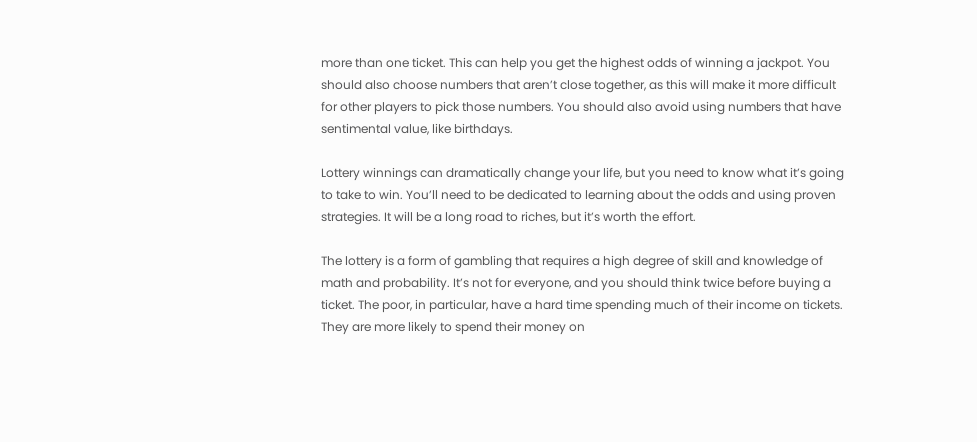more than one ticket. This can help you get the highest odds of winning a jackpot. You should also choose numbers that aren’t close together, as this will make it more difficult for other players to pick those numbers. You should also avoid using numbers that have sentimental value, like birthdays.

Lottery winnings can dramatically change your life, but you need to know what it’s going to take to win. You’ll need to be dedicated to learning about the odds and using proven strategies. It will be a long road to riches, but it’s worth the effort.

The lottery is a form of gambling that requires a high degree of skill and knowledge of math and probability. It’s not for everyone, and you should think twice before buying a ticket. The poor, in particular, have a hard time spending much of their income on tickets. They are more likely to spend their money on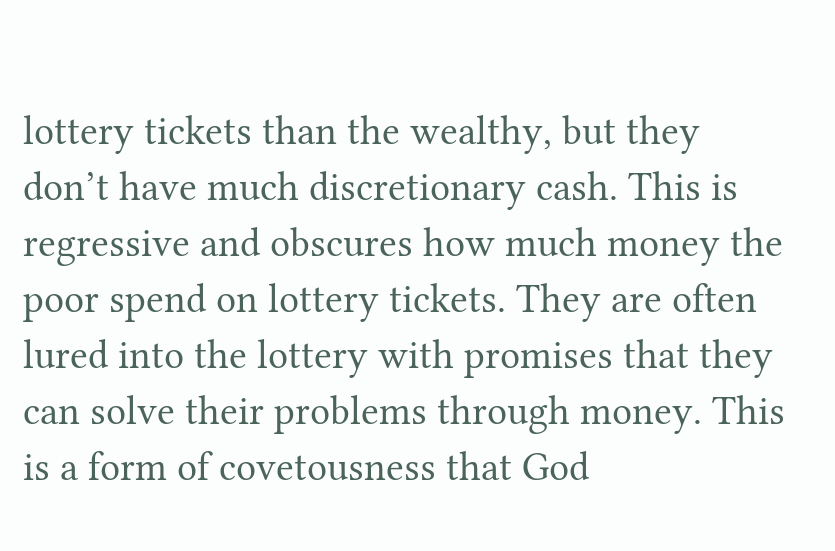lottery tickets than the wealthy, but they don’t have much discretionary cash. This is regressive and obscures how much money the poor spend on lottery tickets. They are often lured into the lottery with promises that they can solve their problems through money. This is a form of covetousness that God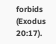forbids (Exodus 20:17).